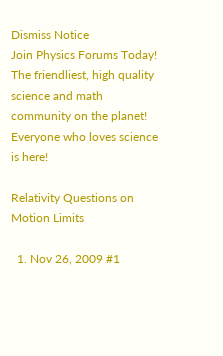Dismiss Notice
Join Physics Forums Today!
The friendliest, high quality science and math community on the planet! Everyone who loves science is here!

Relativity Questions on Motion Limits

  1. Nov 26, 2009 #1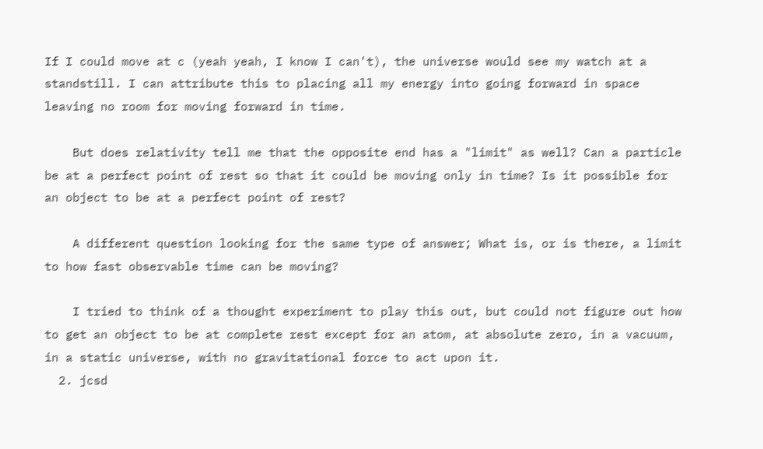If I could move at c (yeah yeah, I know I can't), the universe would see my watch at a standstill. I can attribute this to placing all my energy into going forward in space leaving no room for moving forward in time.

    But does relativity tell me that the opposite end has a "limit" as well? Can a particle be at a perfect point of rest so that it could be moving only in time? Is it possible for an object to be at a perfect point of rest?

    A different question looking for the same type of answer; What is, or is there, a limit to how fast observable time can be moving?

    I tried to think of a thought experiment to play this out, but could not figure out how to get an object to be at complete rest except for an atom, at absolute zero, in a vacuum, in a static universe, with no gravitational force to act upon it.
  2. jcsd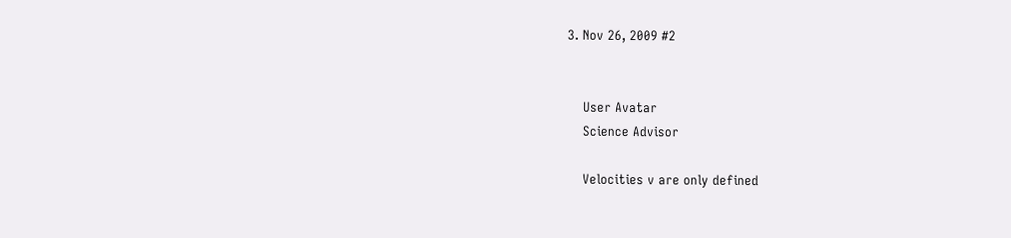3. Nov 26, 2009 #2


    User Avatar
    Science Advisor

    Velocities v are only defined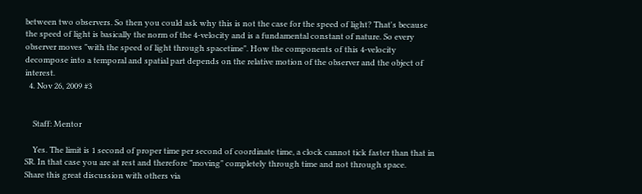between two observers. So then you could ask why this is not the case for the speed of light? That's because the speed of light is basically the norm of the 4-velocity and is a fundamental constant of nature. So every observer moves "with the speed of light through spacetime". How the components of this 4-velocity decompose into a temporal and spatial part depends on the relative motion of the observer and the object of interest.
  4. Nov 26, 2009 #3


    Staff: Mentor

    Yes. The limit is 1 second of proper time per second of coordinate time, a clock cannot tick faster than that in SR. In that case you are at rest and therefore "moving" completely through time and not through space.
Share this great discussion with others via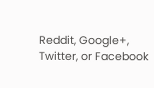Reddit, Google+, Twitter, or Facebook